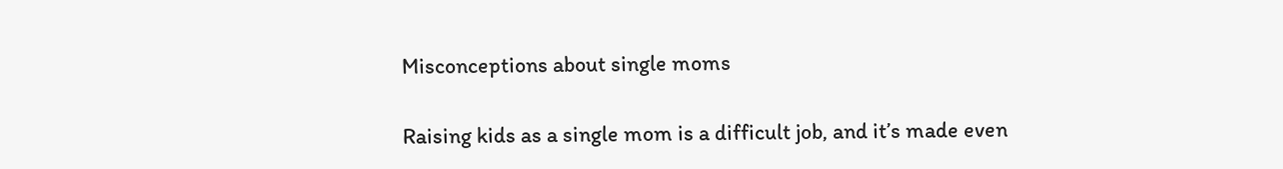Misconceptions about single moms

Raising kids as a single mom is a difficult job, and it’s made even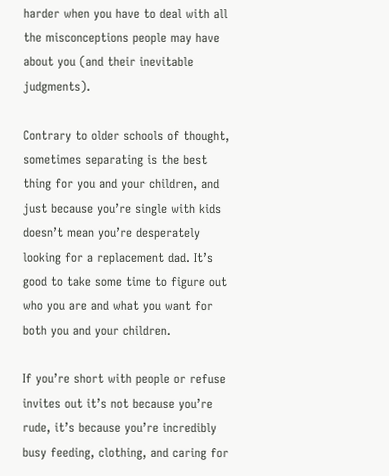harder when you have to deal with all the misconceptions people may have about you (and their inevitable judgments).

Contrary to older schools of thought, sometimes separating is the best thing for you and your children, and just because you’re single with kids doesn’t mean you’re desperately looking for a replacement dad. It’s good to take some time to figure out who you are and what you want for both you and your children.

If you’re short with people or refuse invites out it’s not because you’re rude, it’s because you’re incredibly busy feeding, clothing, and caring for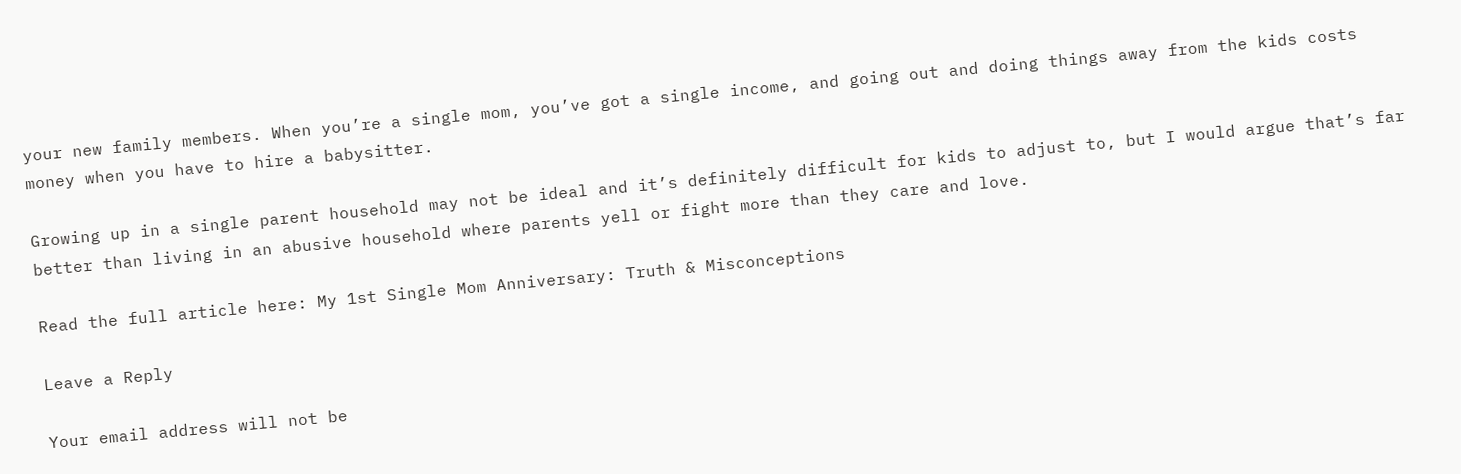your new family members. When you’re a single mom, you’ve got a single income, and going out and doing things away from the kids costs money when you have to hire a babysitter.

Growing up in a single parent household may not be ideal and it’s definitely difficult for kids to adjust to, but I would argue that’s far better than living in an abusive household where parents yell or fight more than they care and love.

Read the full article here: My 1st Single Mom Anniversary: Truth & Misconceptions

Leave a Reply

Your email address will not be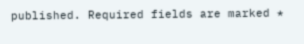published. Required fields are marked *